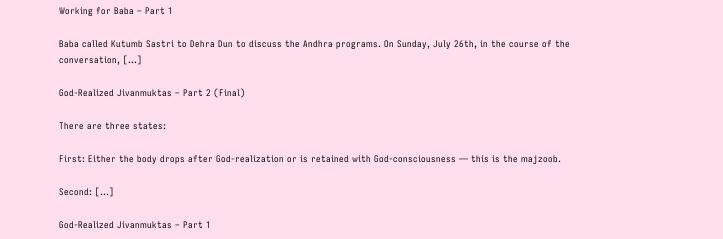Working for Baba – Part 1

Baba called Kutumb Sastri to Dehra Dun to discuss the Andhra programs. On Sunday, July 26th, in the course of the conversation, […]

God-Realized Jivanmuktas – Part 2 (Final)

There are three states:

First: Either the body drops after God-realization or is retained with God-consciousness — this is the majzoob.

Second: […]

God-Realized Jivanmuktas – Part 1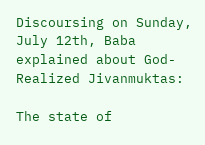Discoursing on Sunday, July 12th, Baba explained about God-Realized Jivanmuktas:

The state of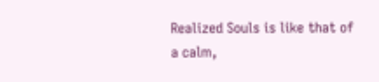Realized Souls is like that of a calm,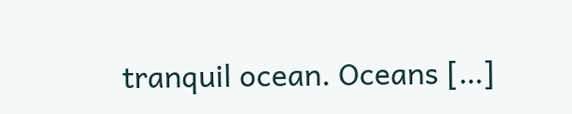tranquil ocean. Oceans […]